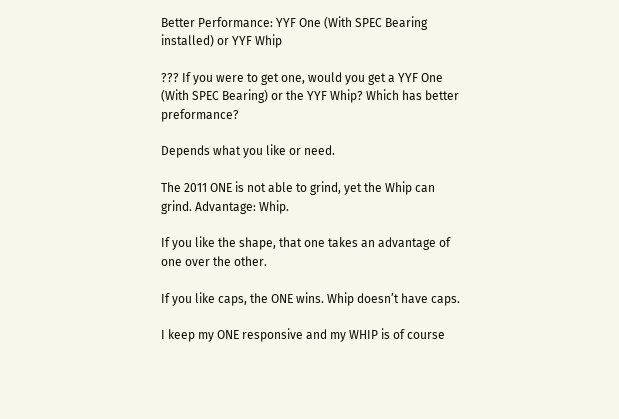Better Performance: YYF One (With SPEC Bearing installed) or YYF Whip

??? If you were to get one, would you get a YYF One (With SPEC Bearing) or the YYF Whip? Which has better preformance?

Depends what you like or need.

The 2011 ONE is not able to grind, yet the Whip can grind. Advantage: Whip.

If you like the shape, that one takes an advantage of one over the other.

If you like caps, the ONE wins. Whip doesn’t have caps.

I keep my ONE responsive and my WHIP is of course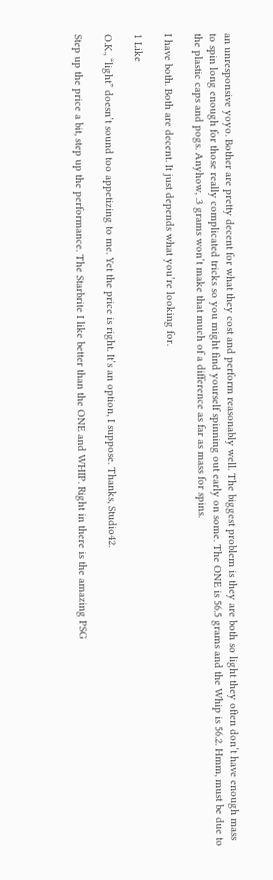an unresponsive yoyo. Bother are pretty decent for what they cost and perform reasonably well. The biggest problem is they are both so light they often don’t have enough mass to spin long enough for those really complicated tricks so you might find yourself spinning out early on some. The ONE is 56.5 grams and the Whip is 56.2. Hmm, must be due to the plastic caps and pogs. Anyhow, .3 grams won’t make that much of a difference as far as mass for spins.

I have both. Both are decent. It just depends what you’re looking for.

1 Like

O.K., “light” doesn’t sound too appetizing to me. Yet the price is right. It’s an option, I suppose. Thanks, Studio42.

Step up the price a bit, step up the performance. The Starbrite I like better than the ONE and WHIP. Right in there is the amazing PSG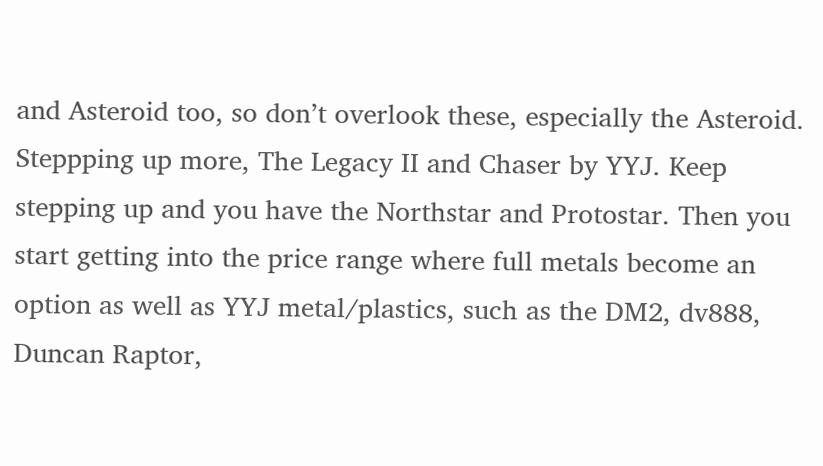and Asteroid too, so don’t overlook these, especially the Asteroid. Steppping up more, The Legacy II and Chaser by YYJ. Keep stepping up and you have the Northstar and Protostar. Then you start getting into the price range where full metals become an option as well as YYJ metal/plastics, such as the DM2, dv888, Duncan Raptor,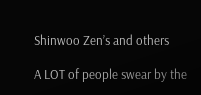Shinwoo Zen’s and others

A LOT of people swear by the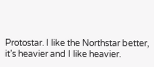Protostar. I like the Northstar better, it’s heavier and I like heavier.